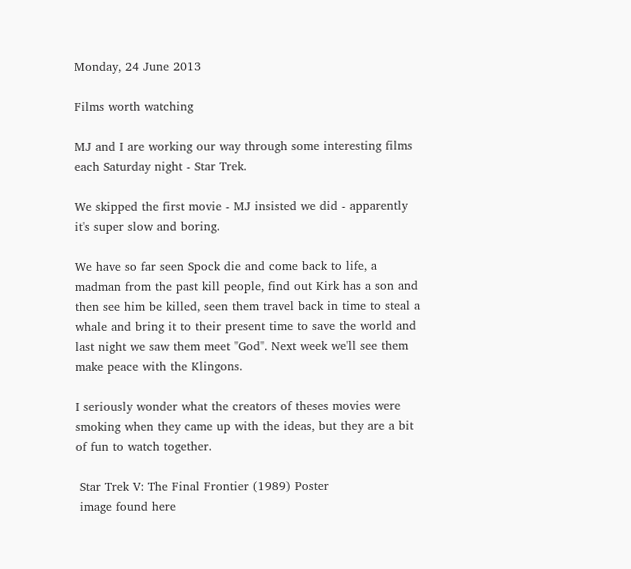Monday, 24 June 2013

Films worth watching

MJ and I are working our way through some interesting films each Saturday night - Star Trek.

We skipped the first movie - MJ insisted we did - apparently it's super slow and boring.

We have so far seen Spock die and come back to life, a madman from the past kill people, find out Kirk has a son and then see him be killed, seen them travel back in time to steal a whale and bring it to their present time to save the world and last night we saw them meet "God". Next week we'll see them make peace with the Klingons.

I seriously wonder what the creators of theses movies were smoking when they came up with the ideas, but they are a bit of fun to watch together.

 Star Trek V: The Final Frontier (1989) Poster
 image found here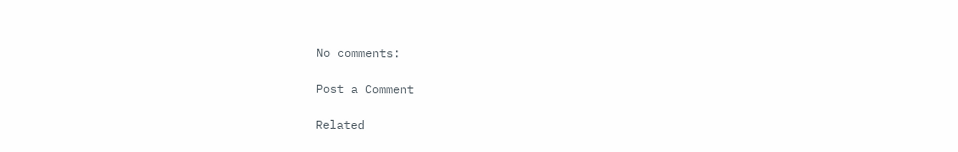No comments:

Post a Comment

Related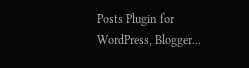Posts Plugin for WordPress, Blogger...